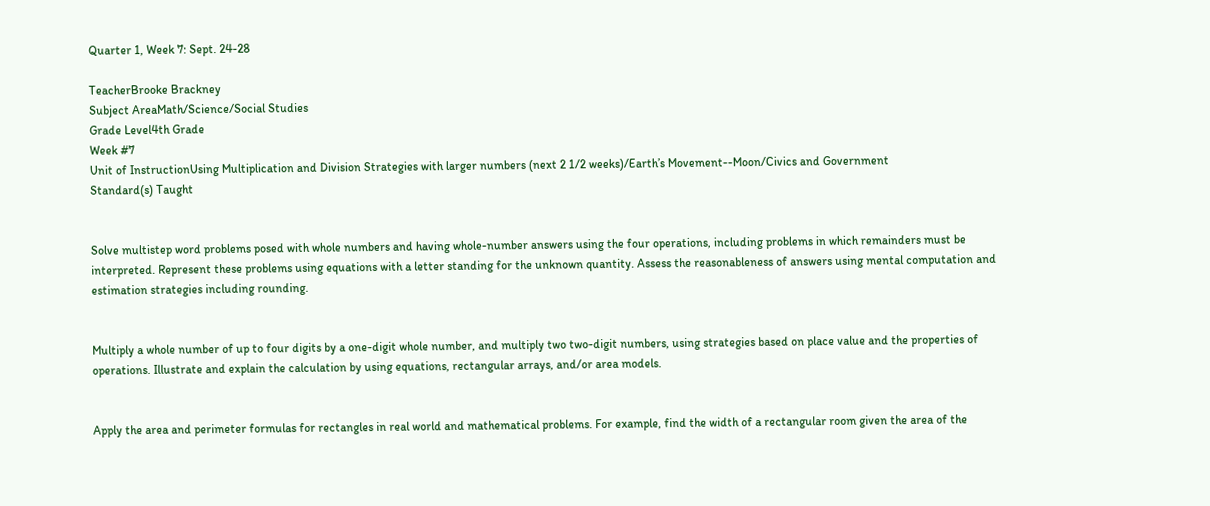Quarter 1, Week 7: Sept. 24-28

TeacherBrooke Brackney
Subject AreaMath/Science/Social Studies
Grade Level4th Grade
Week #7
Unit of InstructionUsing Multiplication and Division Strategies with larger numbers (next 2 1/2 weeks)/Earth’s Movement--Moon/Civics and Government
Standard(s) Taught


Solve multistep word problems posed with whole numbers and having whole-number answers using the four operations, including problems in which remainders must be interpreted. Represent these problems using equations with a letter standing for the unknown quantity. Assess the reasonableness of answers using mental computation and estimation strategies including rounding.


Multiply a whole number of up to four digits by a one-digit whole number, and multiply two two-digit numbers, using strategies based on place value and the properties of operations. Illustrate and explain the calculation by using equations, rectangular arrays, and/or area models.


Apply the area and perimeter formulas for rectangles in real world and mathematical problems. For example, find the width of a rectangular room given the area of the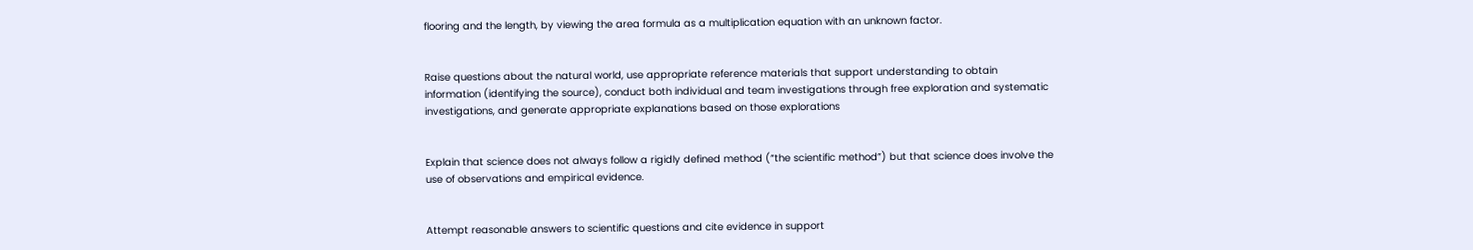flooring and the length, by viewing the area formula as a multiplication equation with an unknown factor.


Raise questions about the natural world, use appropriate reference materials that support understanding to obtain information (identifying the source), conduct both individual and team investigations through free exploration and systematic investigations, and generate appropriate explanations based on those explorations


Explain that science does not always follow a rigidly defined method (“the scientific method”) but that science does involve the use of observations and empirical evidence.


Attempt reasonable answers to scientific questions and cite evidence in support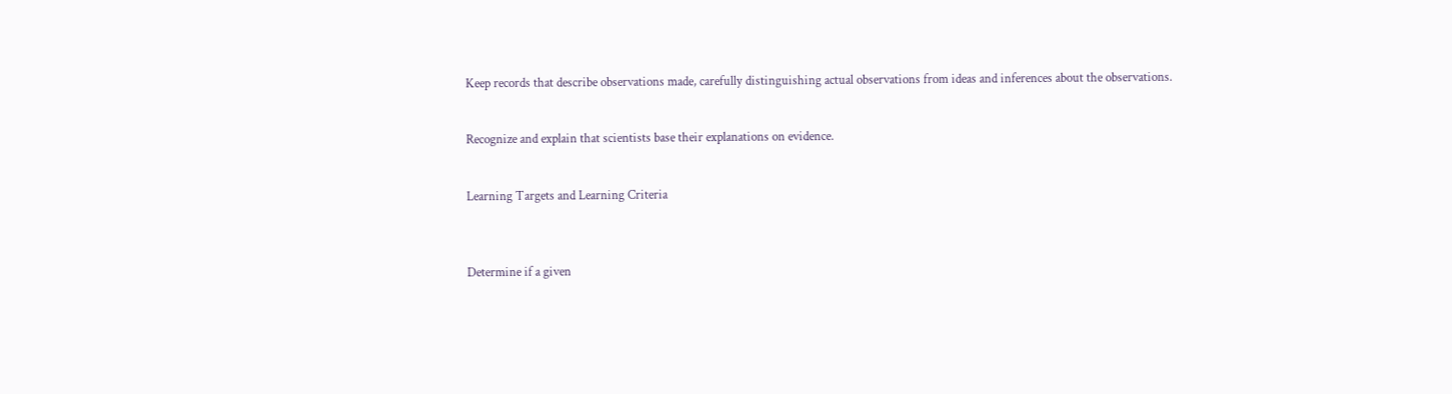Keep records that describe observations made, carefully distinguishing actual observations from ideas and inferences about the observations.


Recognize and explain that scientists base their explanations on evidence.


Learning Targets and Learning Criteria



Determine if a given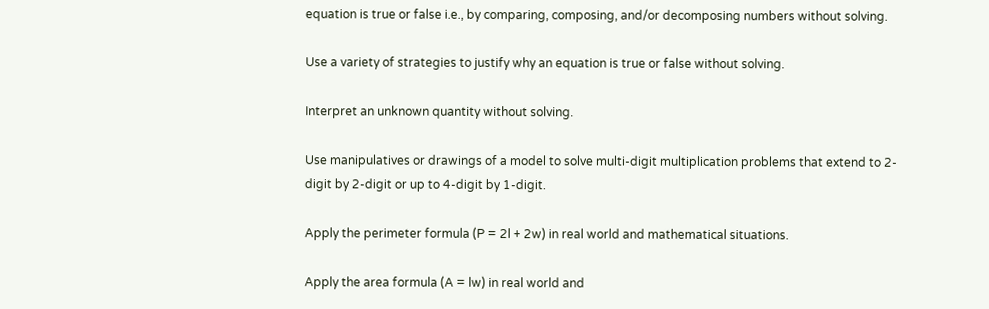equation is true or false i.e., by comparing, composing, and/or decomposing numbers without solving.

Use a variety of strategies to justify why an equation is true or false without solving.

Interpret an unknown quantity without solving.

Use manipulatives or drawings of a model to solve multi-digit multiplication problems that extend to 2-digit by 2-digit or up to 4-digit by 1-digit.

Apply the perimeter formula (P = 2l + 2w) in real world and mathematical situations.

Apply the area formula (A = lw) in real world and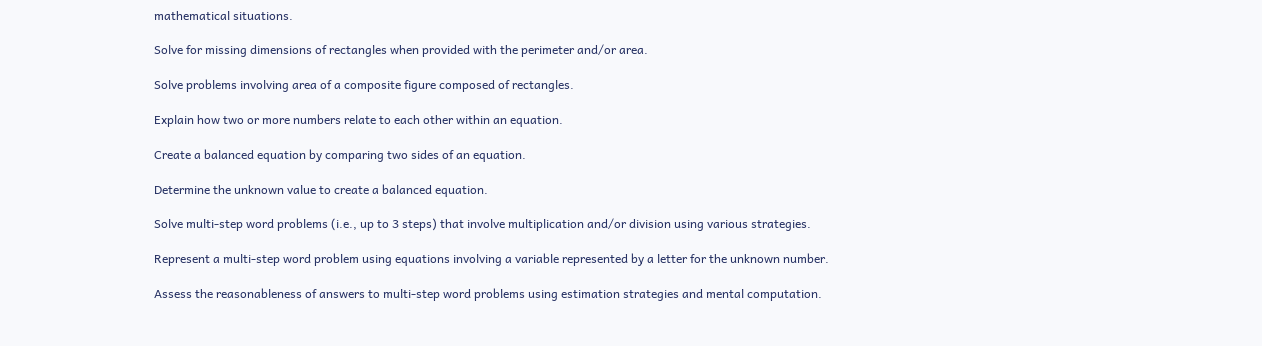mathematical situations.

Solve for missing dimensions of rectangles when provided with the perimeter and/or area.

Solve problems involving area of a composite figure composed of rectangles.

Explain how two or more numbers relate to each other within an equation.

Create a balanced equation by comparing two sides of an equation.

Determine the unknown value to create a balanced equation.

Solve multi-step word problems (i.e., up to 3 steps) that involve multiplication and/or division using various strategies.

Represent a multi-step word problem using equations involving a variable represented by a letter for the unknown number.

Assess the reasonableness of answers to multi-step word problems using estimation strategies and mental computation.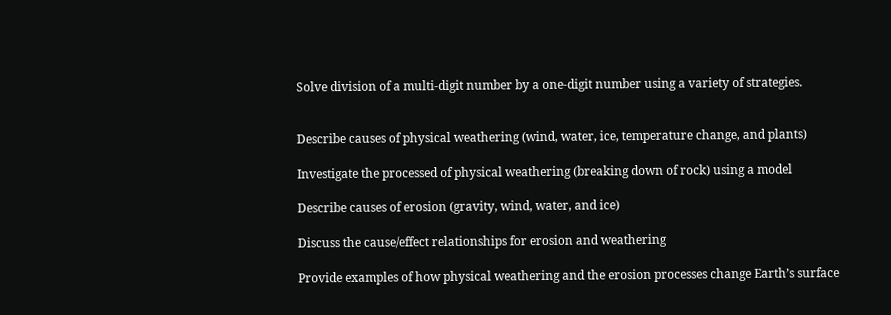Solve division of a multi-digit number by a one-digit number using a variety of strategies.


Describe causes of physical weathering (wind, water, ice, temperature change, and plants)

Investigate the processed of physical weathering (breaking down of rock) using a model

Describe causes of erosion (gravity, wind, water, and ice)

Discuss the cause/effect relationships for erosion and weathering

Provide examples of how physical weathering and the erosion processes change Earth’s surface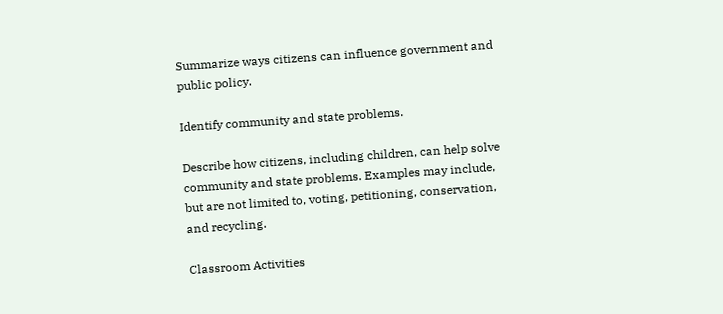Summarize ways citizens can influence government and public policy.

Identify community and state problems.

Describe how citizens, including children, can help solve community and state problems. Examples may include, but are not limited to, voting, petitioning, conservation, and recycling.

Classroom Activities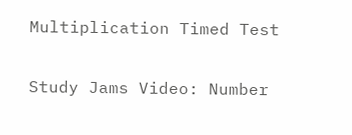Multiplication Timed Test

Study Jams Video: Number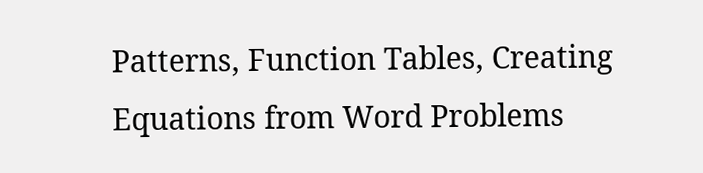Patterns, Function Tables, Creating Equations from Word Problems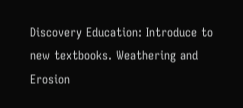Discovery Education: Introduce to new textbooks. Weathering and Erosion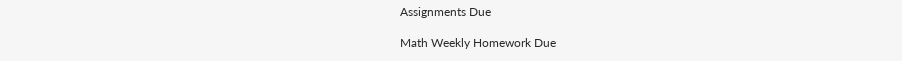Assignments Due

Math Weekly Homework Due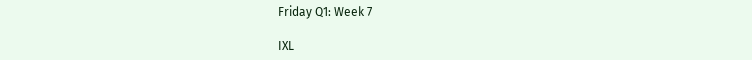Friday Q1: Week 7

IXL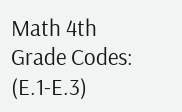Math 4th Grade Codes: (E.1-E.3)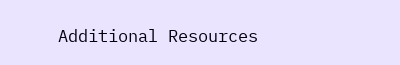Additional Resources